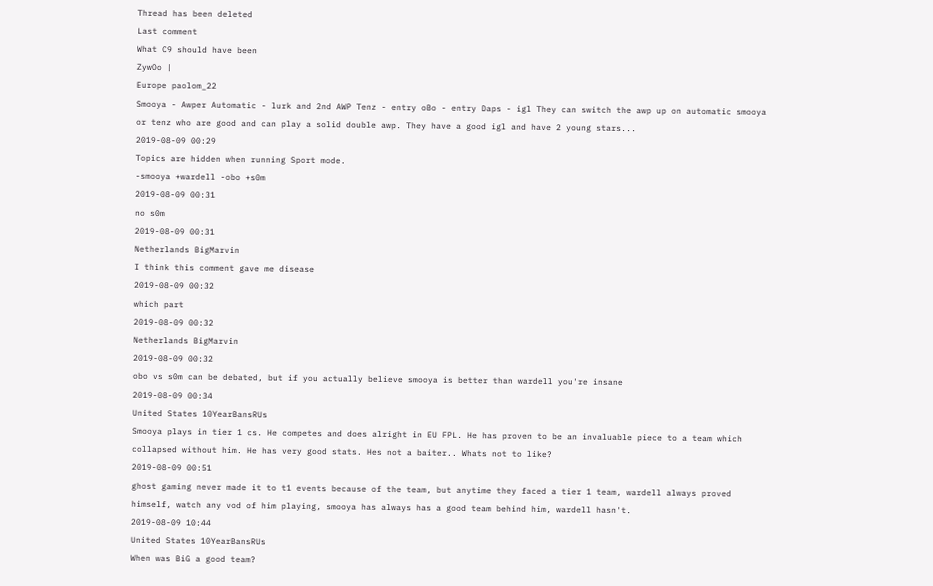Thread has been deleted
Last comment
What C9 should have been
ZywOo |
Europe paolom_22
Smooya - Awper Automatic - lurk and 2nd AWP Tenz - entry oBo - entry Daps - igl They can switch the awp up on automatic smooya or tenz who are good and can play a solid double awp. They have a good igl and have 2 young stars...
2019-08-09 00:29
Topics are hidden when running Sport mode.
-smooya +wardell -obo +s0m
2019-08-09 00:31
no s0m
2019-08-09 00:31
Netherlands BigMarvin
I think this comment gave me disease
2019-08-09 00:32
which part
2019-08-09 00:32
Netherlands BigMarvin
2019-08-09 00:32
obo vs s0m can be debated, but if you actually believe smooya is better than wardell you're insane
2019-08-09 00:34
United States 10YearBansRUs
Smooya plays in tier 1 cs. He competes and does alright in EU FPL. He has proven to be an invaluable piece to a team which collapsed without him. He has very good stats. Hes not a baiter.. Whats not to like?
2019-08-09 00:51
ghost gaming never made it to t1 events because of the team, but anytime they faced a tier 1 team, wardell always proved himself, watch any vod of him playing, smooya has always has a good team behind him, wardell hasn't.
2019-08-09 10:44
United States 10YearBansRUs
When was BiG a good team?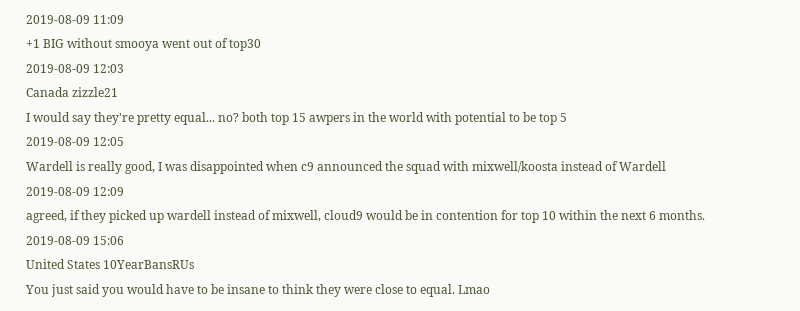2019-08-09 11:09
+1 BIG without smooya went out of top30
2019-08-09 12:03
Canada zizzle21
I would say they're pretty equal... no? both top 15 awpers in the world with potential to be top 5
2019-08-09 12:05
Wardell is really good, I was disappointed when c9 announced the squad with mixwell/koosta instead of Wardell
2019-08-09 12:09
agreed, if they picked up wardell instead of mixwell, cloud9 would be in contention for top 10 within the next 6 months.
2019-08-09 15:06
United States 10YearBansRUs
You just said you would have to be insane to think they were close to equal. Lmao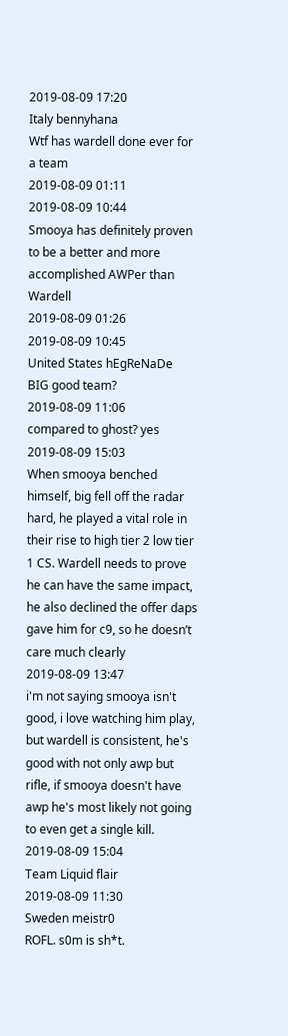2019-08-09 17:20
Italy bennyhana
Wtf has wardell done ever for a team
2019-08-09 01:11
2019-08-09 10:44
Smooya has definitely proven to be a better and more accomplished AWPer than Wardell
2019-08-09 01:26
2019-08-09 10:45
United States hEgReNaDe
BIG good team?
2019-08-09 11:06
compared to ghost? yes
2019-08-09 15:03
When smooya benched himself, big fell off the radar hard, he played a vital role in their rise to high tier 2 low tier 1 CS. Wardell needs to prove he can have the same impact, he also declined the offer daps gave him for c9, so he doesn’t care much clearly
2019-08-09 13:47
i'm not saying smooya isn't good, i love watching him play, but wardell is consistent, he's good with not only awp but rifle, if smooya doesn't have awp he's most likely not going to even get a single kill.
2019-08-09 15:04
Team Liquid flair
2019-08-09 11:30
Sweden meistr0
ROFL. s0m is sh*t.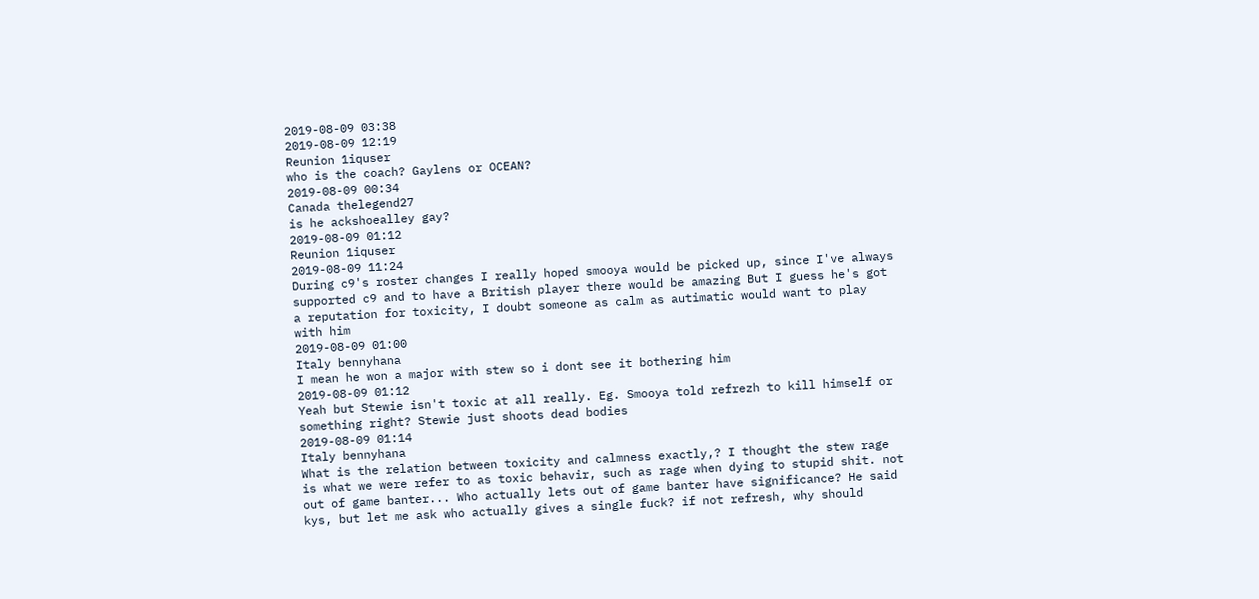2019-08-09 03:38
2019-08-09 12:19
Reunion 1iquser
who is the coach? Gaylens or OCEAN?
2019-08-09 00:34
Canada thelegend27
is he ackshoealley gay?
2019-08-09 01:12
Reunion 1iquser
2019-08-09 11:24
During c9's roster changes I really hoped smooya would be picked up, since I've always supported c9 and to have a British player there would be amazing But I guess he's got a reputation for toxicity, I doubt someone as calm as autimatic would want to play with him
2019-08-09 01:00
Italy bennyhana
I mean he won a major with stew so i dont see it bothering him
2019-08-09 01:12
Yeah but Stewie isn't toxic at all really. Eg. Smooya told refrezh to kill himself or something right? Stewie just shoots dead bodies
2019-08-09 01:14
Italy bennyhana
What is the relation between toxicity and calmness exactly,? I thought the stew rage is what we were refer to as toxic behavir, such as rage when dying to stupid shit. not out of game banter... Who actually lets out of game banter have significance? He said kys, but let me ask who actually gives a single fuck? if not refresh, why should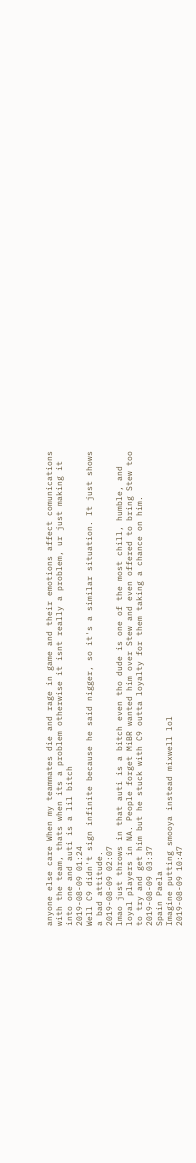anyone else care When my teammates die and rage in game and their emotions affect comunications with the team, thats when its a problem otherwise it isnt really a problem, ur just making it into one and auti is a lil bitch
2019-08-09 01:24
Well C9 didn't sign infinite because he said nigger, so it's a similar situation. It just shows a bad attitude.
2019-08-09 02:07
lmao just throws in that auti is a bitch even tho dude is one of the most chill, humble, and loyal players in NA. People forget MiBR wanted him over Stew and even offered to bring Stew too to try and get him but he stuck with C9 outta loyalty for them taking a chance on him.
2019-08-09 03:37
Spain Paela
Imagine putting smooya instead mixwell lol
2019-08-09 10:47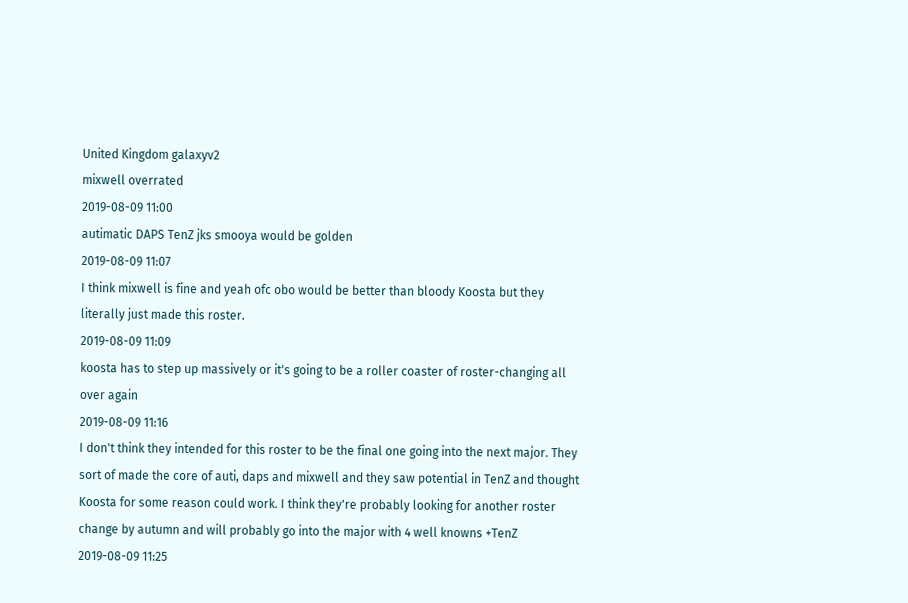United Kingdom galaxyv2
mixwell overrated
2019-08-09 11:00
autimatic DAPS TenZ jks smooya would be golden
2019-08-09 11:07
I think mixwell is fine and yeah ofc obo would be better than bloody Koosta but they literally just made this roster.
2019-08-09 11:09
koosta has to step up massively or it's going to be a roller coaster of roster-changing all over again
2019-08-09 11:16
I don't think they intended for this roster to be the final one going into the next major. They sort of made the core of auti, daps and mixwell and they saw potential in TenZ and thought Koosta for some reason could work. I think they're probably looking for another roster change by autumn and will probably go into the major with 4 well knowns +TenZ
2019-08-09 11:25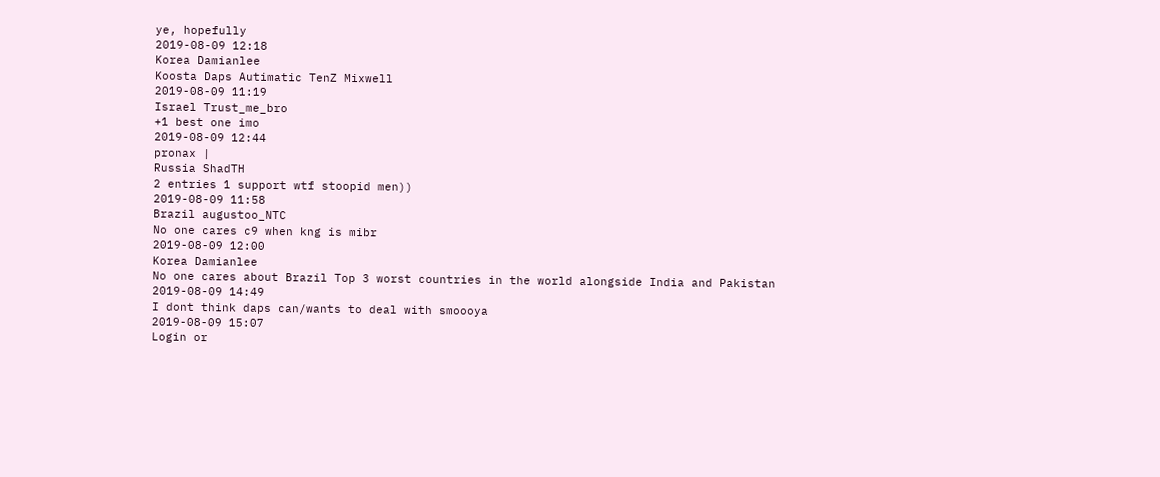ye, hopefully
2019-08-09 12:18
Korea Damianlee
Koosta Daps Autimatic TenZ Mixwell
2019-08-09 11:19
Israel Trust_me_bro
+1 best one imo
2019-08-09 12:44
pronax |
Russia ShadTH
2 entries 1 support wtf stoopid men))
2019-08-09 11:58
Brazil augustoo_NTC
No one cares c9 when kng is mibr
2019-08-09 12:00
Korea Damianlee
No one cares about Brazil Top 3 worst countries in the world alongside India and Pakistan
2019-08-09 14:49
I dont think daps can/wants to deal with smoooya
2019-08-09 15:07
Login or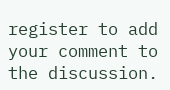register to add your comment to the discussion.